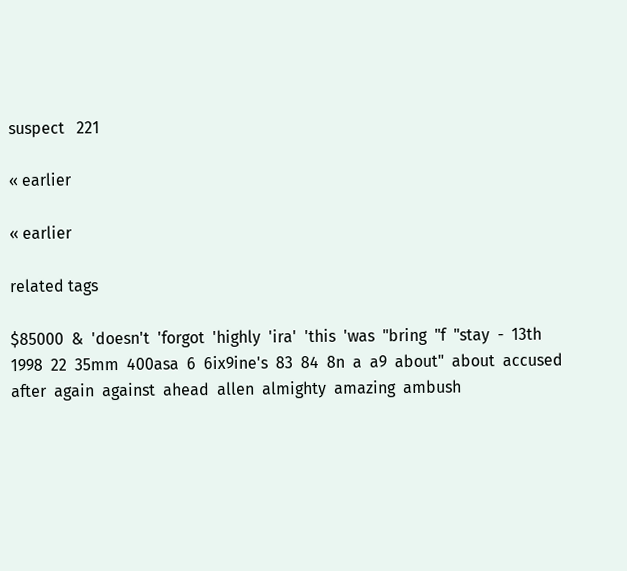suspect   221

« earlier

« earlier

related tags

$85000  &  'doesn't  'forgot  'highly  'ira'  'this  'was  "bring  "f  "stay  -  13th  1998  22  35mm  400asa  6  6ix9ine's  83  84  8n  a  a9  about"  about  accused  after  again  against  ahead  allen  almighty  amazing  ambush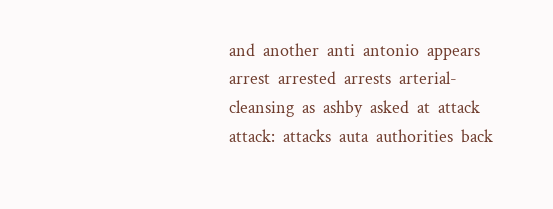and  another  anti  antonio  appears  arrest  arrested  arrests  arterial-cleansing  as  ashby  asked  at  attack  attack:  attacks  auta  authorities  back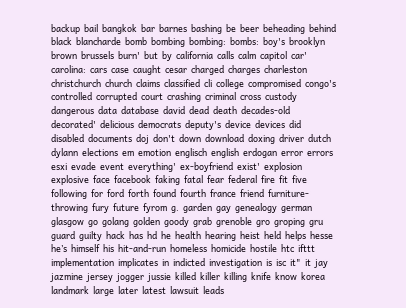backup  bail  bangkok  bar  barnes  bashing  be  beer  beheading  behind  black  blancharde  bomb  bombing  bombing:  bombs:  boy's  brooklyn  brown  brussels  burn'  but  by  california  calls  calm  capitol  car'  carolina:  cars  case  caught  cesar  charged  charges  charleston  christchurch  church  claims  classified  cli  college  compromised  congo's  controlled  corrupted  court  crashing  criminal  cross  custody  dangerous  data  database  david  dead  death  decades-old  decorated'  delicious  democrats  deputy's  device  devices  did  disabled  documents  doj  don't  down  download  doxing  driver  dutch  dylann  elections  em  emotion  englisch  english  erdogan  error  errors  esxi  evade  event  everything'  ex-boyfriend  exist'  explosion  explosive  face  facebook  faking  fatal  fear  federal  fire  fit  five  following  for  ford  forth  found  fourth  france  friend  furniture-throwing  fury  future  fyrom  g.  garden  gay  genealogy  german  glasgow  go  golang  golden  goody  grab  grenoble  gro  groping  gru  guard  guilty  hack  has  hd  he  health  hearing  heist  held  helps  hesse  he’s  himself  his  hit-and-run  homeless  homicide  hostile  htc  ifttt  implementation  implicates  in  indicted  investigation  is  isc  it"  it  jay  jazmine  jersey  jogger  jussie  killed  killer  killing  knife  know  korea  landmark  large  later  latest  lawsuit  leads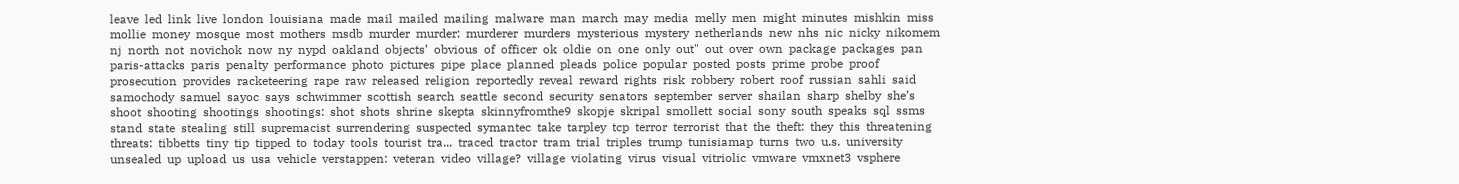leave  led  link  live  london  louisiana  made  mail  mailed  mailing  malware  man  march  may  media  melly  men  might  minutes  mishkin  miss  mollie  money  mosque  most  mothers  msdb  murder  murder:  murderer  murders  mysterious  mystery  netherlands  new  nhs  nic  nicky  nikomem  nj  north  not  novichok  now  ny  nypd  oakland  objects’  obvious  of  officer  ok  oldie  on  one  only  out"  out  over  own  package  packages  pan  paris-attacks  paris  penalty  performance  photo  pictures  pipe  place  planned  pleads  police  popular  posted  posts  prime  probe  proof  prosecution  provides  racketeering  rape  raw  released  religion  reportedly  reveal  reward  rights  risk  robbery  robert  roof  russian  sahli  said  samochody  samuel  sayoc  says  schwimmer  scottish  search  seattle  second  security  senators  september  server  shailan  sharp  shelby  she’s  shoot  shooting  shootings  shootings:  shot  shots  shrine  skepta  skinnyfromthe9  skopje  skripal  smollett  social  sony  south  speaks  sql  ssms  stand  state  stealing  still  supremacist  surrendering  suspected  symantec  take  tarpley  tcp  terror  terrorist  that  the  theft:  they  this  threatening  threats:  tibbetts  tiny  tip  tipped  to  today  tools  tourist  tra...  traced  tractor  tram  trial  triples  trump  tunisiamap  turns  two  u.s.  university  unsealed  up  upload  us  usa  vehicle  verstappen:  veteran  video  village?  village  violating  virus  visual  vitriolic  vmware  vmxnet3  vsphere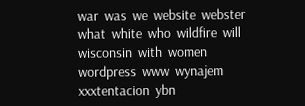war  was  we  website  webster  what  white  who  wildfire  will  wisconsin  with  women  wordpress  www  wynajem  xxxtentacion  ybn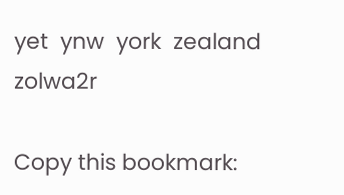yet  ynw  york  zealand  zolwa2r

Copy this bookmark: